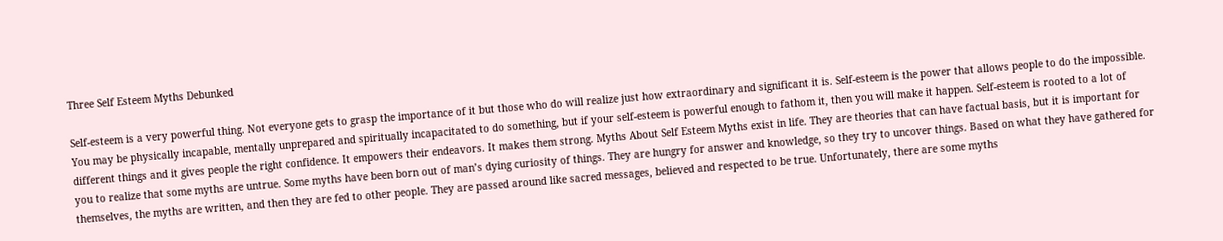Three Self Esteem Myths Debunked

Self-esteem is a very powerful thing. Not everyone gets to grasp the importance of it but those who do will realize just how extraordinary and significant it is. Self-esteem is the power that allows people to do the impossible. You may be physically incapable, mentally unprepared and spiritually incapacitated to do something, but if your self-esteem is powerful enough to fathom it, then you will make it happen. Self-esteem is rooted to a lot of different things and it gives people the right confidence. It empowers their endeavors. It makes them strong. Myths About Self Esteem Myths exist in life. They are theories that can have factual basis, but it is important for you to realize that some myths are untrue. Some myths have been born out of man’s dying curiosity of things. They are hungry for answer and knowledge, so they try to uncover things. Based on what they have gathered for themselves, the myths are written, and then they are fed to other people. They are passed around like sacred messages, believed and respected to be true. Unfortunately, there are some myths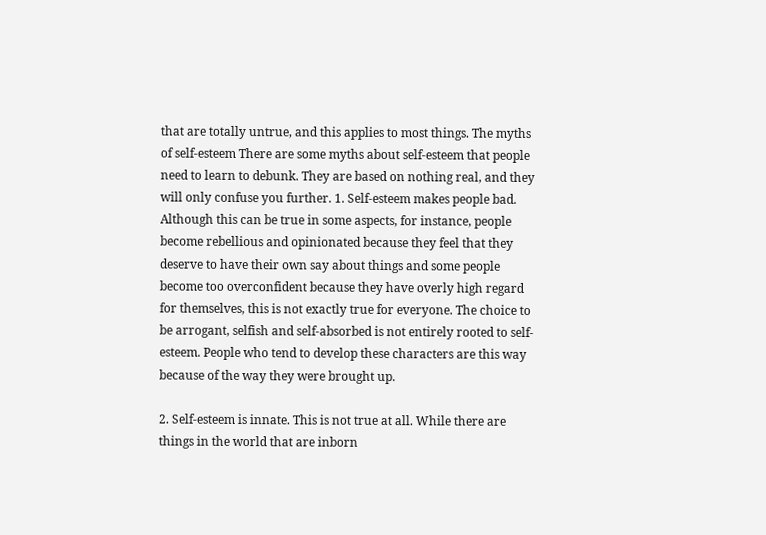that are totally untrue, and this applies to most things. The myths of self-esteem There are some myths about self-esteem that people need to learn to debunk. They are based on nothing real, and they will only confuse you further. 1. Self-esteem makes people bad. Although this can be true in some aspects, for instance, people become rebellious and opinionated because they feel that they deserve to have their own say about things and some people become too overconfident because they have overly high regard for themselves, this is not exactly true for everyone. The choice to be arrogant, selfish and self-absorbed is not entirely rooted to self-esteem. People who tend to develop these characters are this way because of the way they were brought up.

2. Self-esteem is innate. This is not true at all. While there are things in the world that are inborn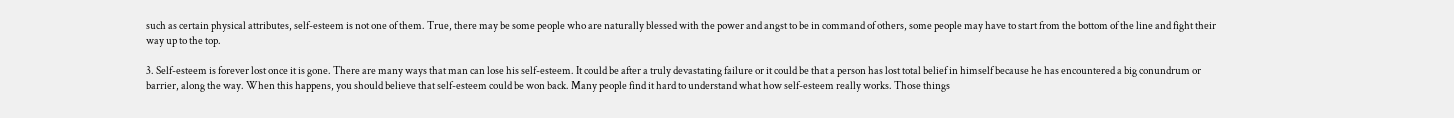such as certain physical attributes, self-esteem is not one of them. True, there may be some people who are naturally blessed with the power and angst to be in command of others, some people may have to start from the bottom of the line and fight their way up to the top.

3. Self-esteem is forever lost once it is gone. There are many ways that man can lose his self-esteem. It could be after a truly devastating failure or it could be that a person has lost total belief in himself because he has encountered a big conundrum or barrier, along the way. When this happens, you should believe that self-esteem could be won back. Many people find it hard to understand what how self-esteem really works. Those things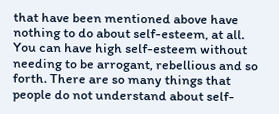that have been mentioned above have nothing to do about self-esteem, at all. You can have high self-esteem without needing to be arrogant, rebellious and so forth. There are so many things that people do not understand about self-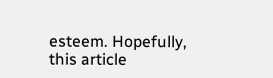esteem. Hopefully, this article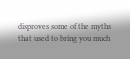disproves some of the myths that used to bring you much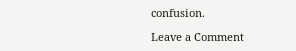confusion.

Leave a Comment